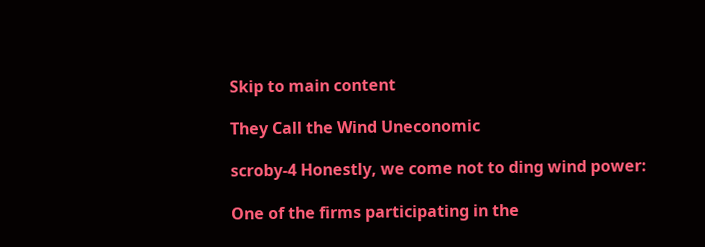Skip to main content

They Call the Wind Uneconomic

scroby-4 Honestly, we come not to ding wind power:

One of the firms participating in the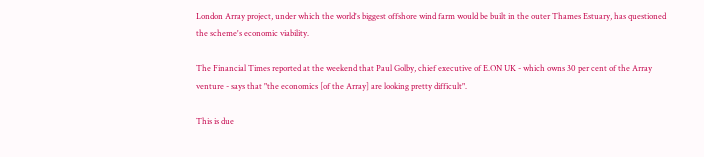London Array project, under which the world's biggest offshore wind farm would be built in the outer Thames Estuary, has questioned the scheme's economic viability.

The Financial Times reported at the weekend that Paul Golby, chief executive of E.ON UK - which owns 30 per cent of the Array venture - says that "the economics [of the Array] are looking pretty difficult".

This is due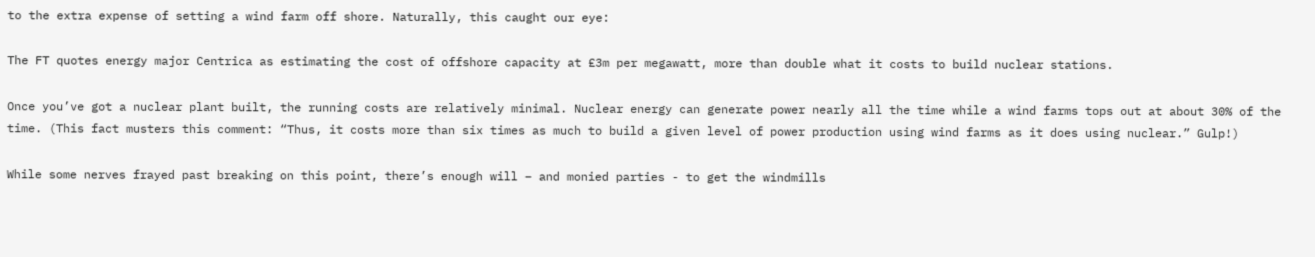to the extra expense of setting a wind farm off shore. Naturally, this caught our eye:

The FT quotes energy major Centrica as estimating the cost of offshore capacity at £3m per megawatt, more than double what it costs to build nuclear stations.

Once you’ve got a nuclear plant built, the running costs are relatively minimal. Nuclear energy can generate power nearly all the time while a wind farms tops out at about 30% of the time. (This fact musters this comment: “Thus, it costs more than six times as much to build a given level of power production using wind farms as it does using nuclear.” Gulp!)

While some nerves frayed past breaking on this point, there’s enough will – and monied parties - to get the windmills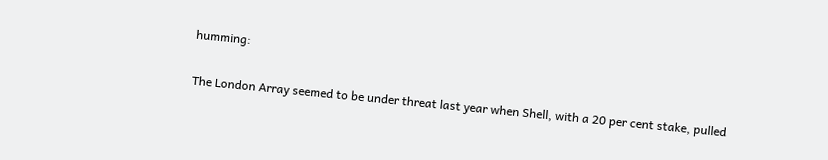humming:

The London Array seemed to be under threat last year when Shell, with a 20 per cent stake, pulled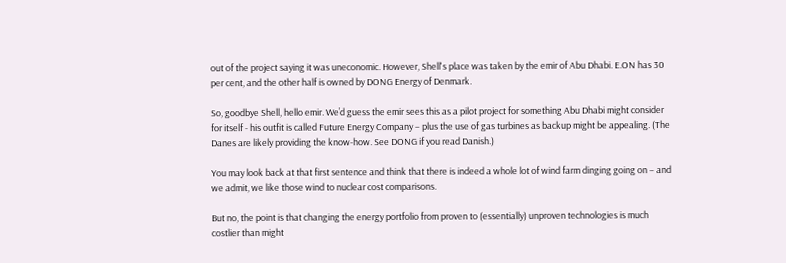out of the project saying it was uneconomic. However, Shell's place was taken by the emir of Abu Dhabi. E.ON has 30 per cent, and the other half is owned by DONG Energy of Denmark.

So, goodbye Shell, hello emir. We’d guess the emir sees this as a pilot project for something Abu Dhabi might consider for itself - his outfit is called Future Energy Company – plus the use of gas turbines as backup might be appealing. (The Danes are likely providing the know-how. See DONG if you read Danish.)

You may look back at that first sentence and think that there is indeed a whole lot of wind farm dinging going on – and we admit, we like those wind to nuclear cost comparisons.

But no, the point is that changing the energy portfolio from proven to (essentially) unproven technologies is much costlier than might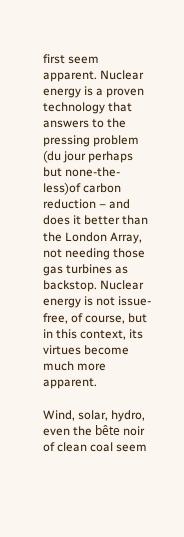first seem apparent. Nuclear energy is a proven technology that answers to the pressing problem (du jour perhaps but none-the-less)of carbon reduction – and does it better than the London Array, not needing those gas turbines as backstop. Nuclear energy is not issue-free, of course, but in this context, its virtues become much more apparent.

Wind, solar, hydro, even the bête noir of clean coal seem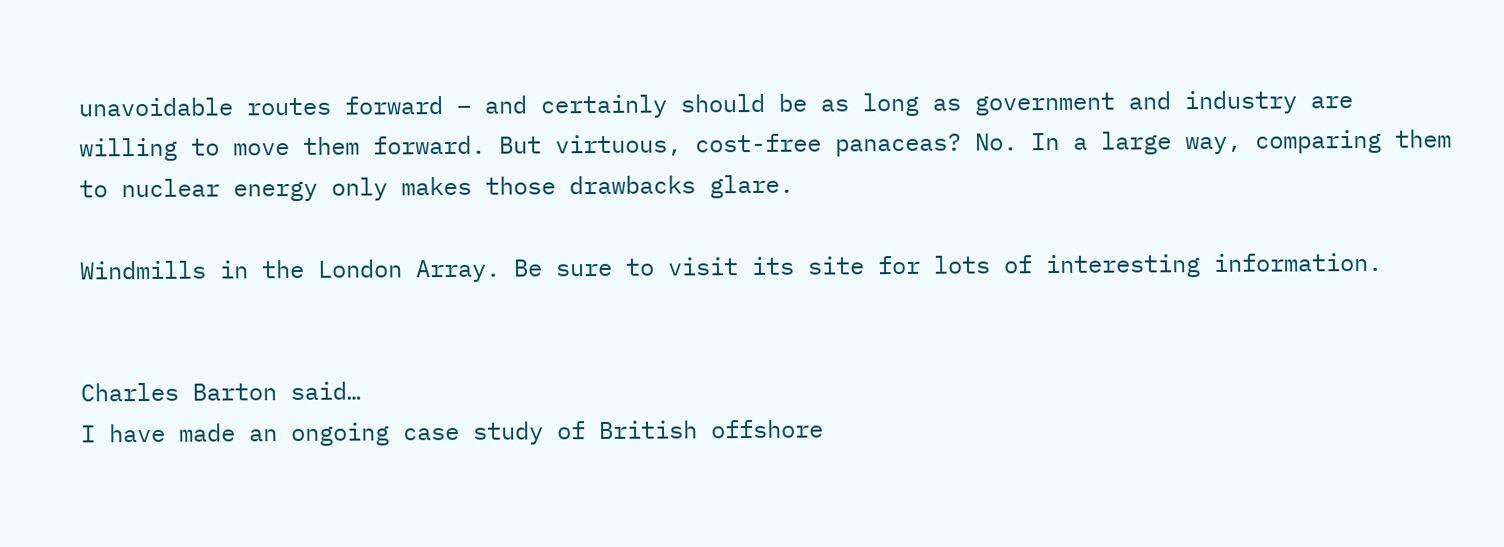unavoidable routes forward – and certainly should be as long as government and industry are willing to move them forward. But virtuous, cost-free panaceas? No. In a large way, comparing them to nuclear energy only makes those drawbacks glare.

Windmills in the London Array. Be sure to visit its site for lots of interesting information.


Charles Barton said…
I have made an ongoing case study of British offshore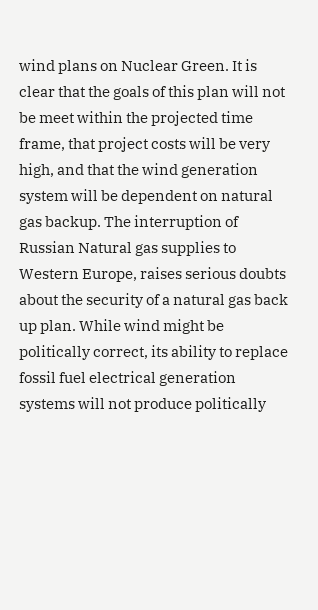wind plans on Nuclear Green. It is clear that the goals of this plan will not be meet within the projected time frame, that project costs will be very high, and that the wind generation system will be dependent on natural gas backup. The interruption of Russian Natural gas supplies to Western Europe, raises serious doubts about the security of a natural gas back up plan. While wind might be politically correct, its ability to replace fossil fuel electrical generation systems will not produce politically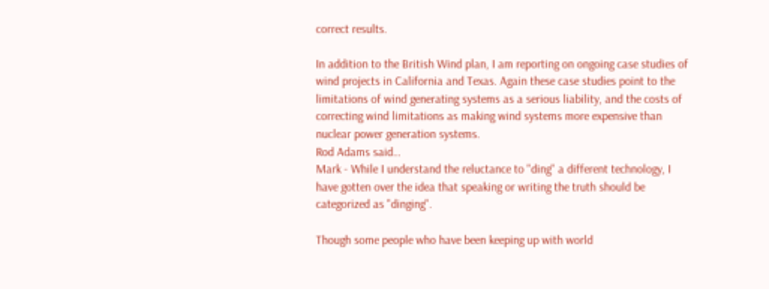correct results.

In addition to the British Wind plan, I am reporting on ongoing case studies of wind projects in California and Texas. Again these case studies point to the limitations of wind generating systems as a serious liability, and the costs of correcting wind limitations as making wind systems more expensive than nuclear power generation systems.
Rod Adams said…
Mark - While I understand the reluctance to "ding" a different technology, I have gotten over the idea that speaking or writing the truth should be categorized as "dinging".

Though some people who have been keeping up with world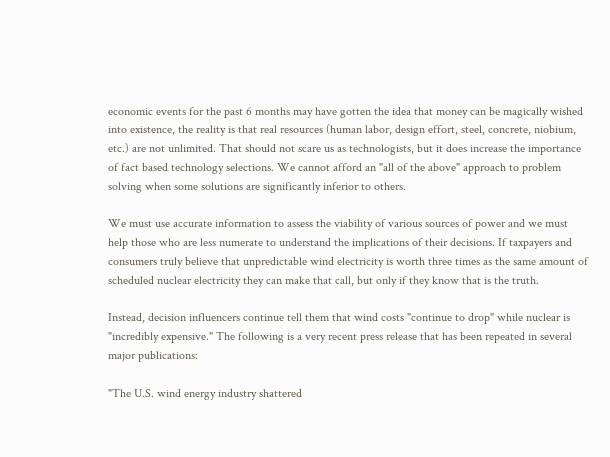economic events for the past 6 months may have gotten the idea that money can be magically wished into existence, the reality is that real resources (human labor, design effort, steel, concrete, niobium, etc.) are not unlimited. That should not scare us as technologists, but it does increase the importance of fact based technology selections. We cannot afford an "all of the above" approach to problem solving when some solutions are significantly inferior to others.

We must use accurate information to assess the viability of various sources of power and we must help those who are less numerate to understand the implications of their decisions. If taxpayers and consumers truly believe that unpredictable wind electricity is worth three times as the same amount of scheduled nuclear electricity they can make that call, but only if they know that is the truth.

Instead, decision influencers continue tell them that wind costs "continue to drop" while nuclear is "incredibly expensive." The following is a very recent press release that has been repeated in several major publications:

"The U.S. wind energy industry shattered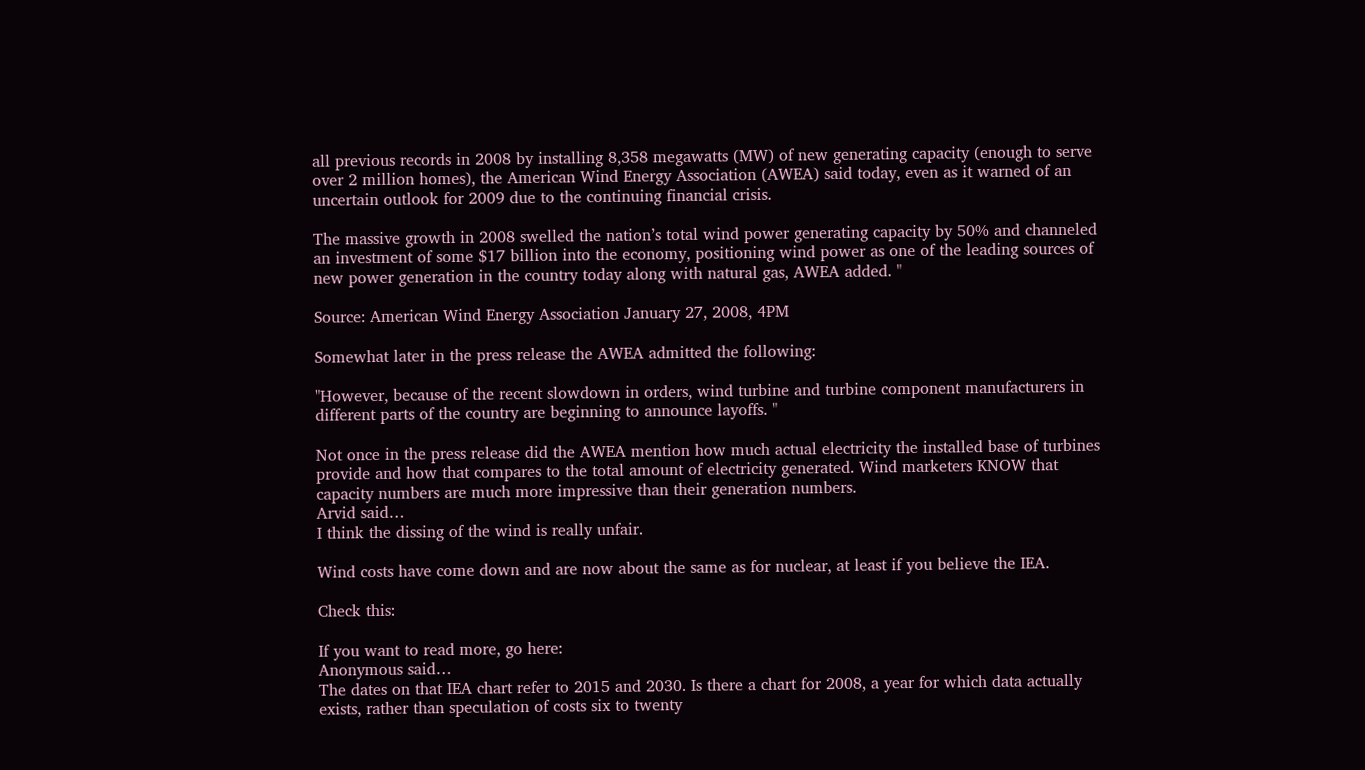all previous records in 2008 by installing 8,358 megawatts (MW) of new generating capacity (enough to serve over 2 million homes), the American Wind Energy Association (AWEA) said today, even as it warned of an uncertain outlook for 2009 due to the continuing financial crisis.

The massive growth in 2008 swelled the nation’s total wind power generating capacity by 50% and channeled an investment of some $17 billion into the economy, positioning wind power as one of the leading sources of new power generation in the country today along with natural gas, AWEA added. "

Source: American Wind Energy Association January 27, 2008, 4PM

Somewhat later in the press release the AWEA admitted the following:

"However, because of the recent slowdown in orders, wind turbine and turbine component manufacturers in different parts of the country are beginning to announce layoffs. "

Not once in the press release did the AWEA mention how much actual electricity the installed base of turbines provide and how that compares to the total amount of electricity generated. Wind marketers KNOW that capacity numbers are much more impressive than their generation numbers.
Arvid said…
I think the dissing of the wind is really unfair.

Wind costs have come down and are now about the same as for nuclear, at least if you believe the IEA.

Check this:

If you want to read more, go here:
Anonymous said…
The dates on that IEA chart refer to 2015 and 2030. Is there a chart for 2008, a year for which data actually exists, rather than speculation of costs six to twenty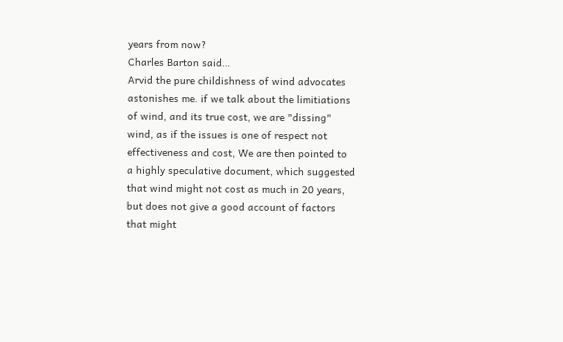years from now?
Charles Barton said…
Arvid the pure childishness of wind advocates astonishes me. if we talk about the limitiations of wind, and its true cost, we are "dissing" wind, as if the issues is one of respect not effectiveness and cost, We are then pointed to a highly speculative document, which suggested that wind might not cost as much in 20 years, but does not give a good account of factors that might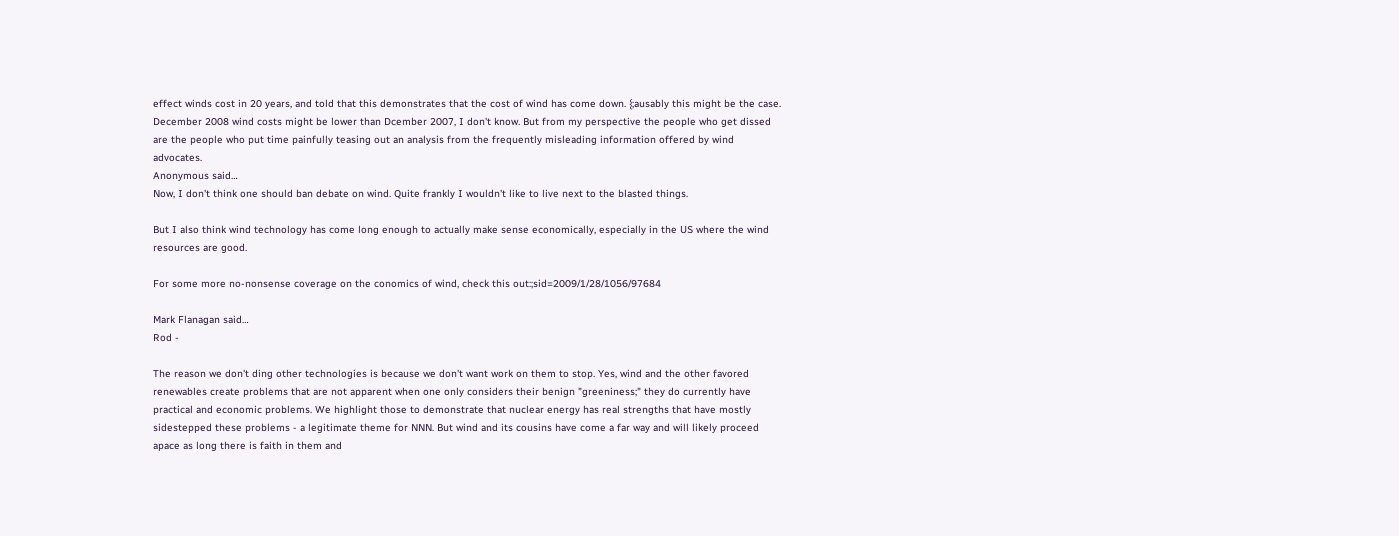effect winds cost in 20 years, and told that this demonstrates that the cost of wind has come down. {;ausably this might be the case. December 2008 wind costs might be lower than Dcember 2007, I don't know. But from my perspective the people who get dissed are the people who put time painfully teasing out an analysis from the frequently misleading information offered by wind advocates.
Anonymous said…
Now, I don't think one should ban debate on wind. Quite frankly I wouldn't like to live next to the blasted things.

But I also think wind technology has come long enough to actually make sense economically, especially in the US where the wind resources are good.

For some more no-nonsense coverage on the conomics of wind, check this out:;sid=2009/1/28/1056/97684

Mark Flanagan said…
Rod -

The reason we don't ding other technologies is because we don't want work on them to stop. Yes, wind and the other favored renewables create problems that are not apparent when one only considers their benign "greeniness;" they do currently have practical and economic problems. We highlight those to demonstrate that nuclear energy has real strengths that have mostly sidestepped these problems - a legitimate theme for NNN. But wind and its cousins have come a far way and will likely proceed apace as long there is faith in them and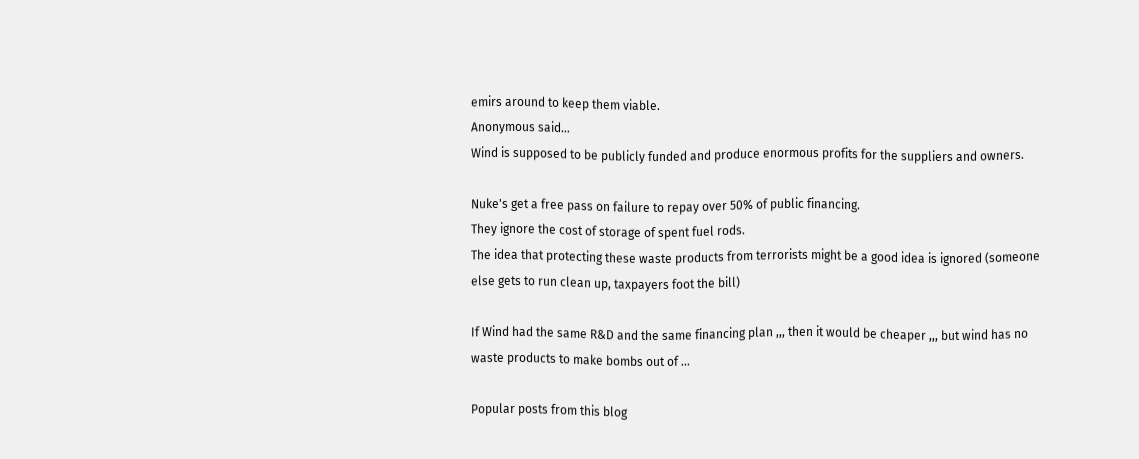emirs around to keep them viable.
Anonymous said…
Wind is supposed to be publicly funded and produce enormous profits for the suppliers and owners.

Nuke's get a free pass on failure to repay over 50% of public financing.
They ignore the cost of storage of spent fuel rods.
The idea that protecting these waste products from terrorists might be a good idea is ignored (someone else gets to run clean up, taxpayers foot the bill)

If Wind had the same R&D and the same financing plan ,,, then it would be cheaper ,,, but wind has no waste products to make bombs out of ...

Popular posts from this blog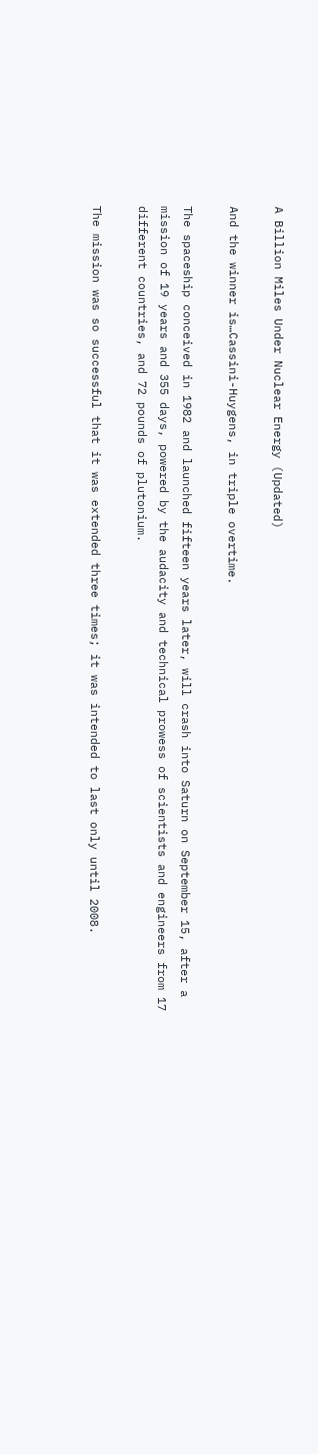A Billion Miles Under Nuclear Energy (Updated)

And the winner is…Cassini-Huygens, in triple overtime.

The spaceship conceived in 1982 and launched fifteen years later, will crash into Saturn on September 15, after a mission of 19 years and 355 days, powered by the audacity and technical prowess of scientists and engineers from 17 different countries, and 72 pounds of plutonium.

The mission was so successful that it was extended three times; it was intended to last only until 2008.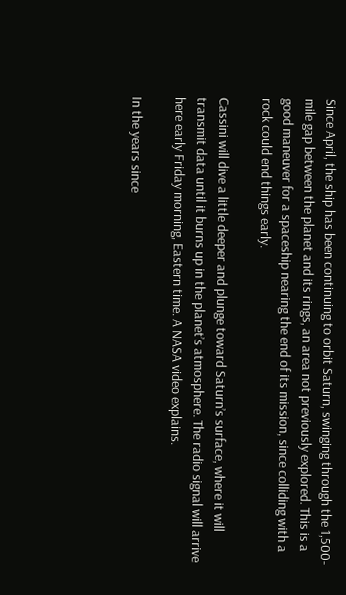Since April, the ship has been continuing to orbit Saturn, swinging through the 1,500-mile gap between the planet and its rings, an area not previously explored. This is a good maneuver for a spaceship nearing the end of its mission, since colliding with a rock could end things early.

Cassini will dive a little deeper and plunge toward Saturn’s surface, where it will transmit data until it burns up in the planet’s atmosphere. The radio signal will arrive here early Friday morning, Eastern time. A NASA video explains.

In the years since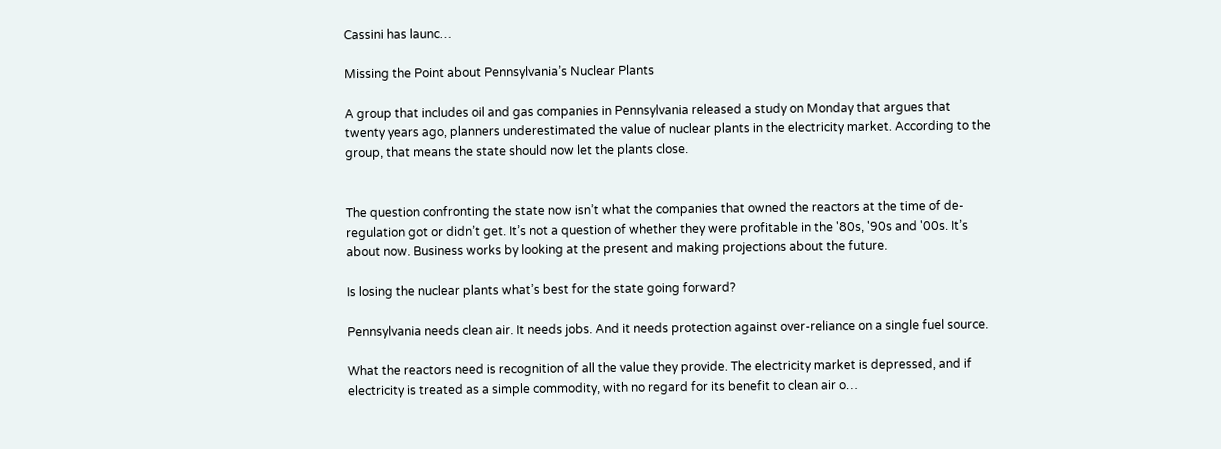Cassini has launc…

Missing the Point about Pennsylvania’s Nuclear Plants

A group that includes oil and gas companies in Pennsylvania released a study on Monday that argues that twenty years ago, planners underestimated the value of nuclear plants in the electricity market. According to the group, that means the state should now let the plants close.


The question confronting the state now isn’t what the companies that owned the reactors at the time of de-regulation got or didn’t get. It’s not a question of whether they were profitable in the '80s, '90s and '00s. It’s about now. Business works by looking at the present and making projections about the future.

Is losing the nuclear plants what’s best for the state going forward?

Pennsylvania needs clean air. It needs jobs. And it needs protection against over-reliance on a single fuel source.

What the reactors need is recognition of all the value they provide. The electricity market is depressed, and if electricity is treated as a simple commodity, with no regard for its benefit to clean air o…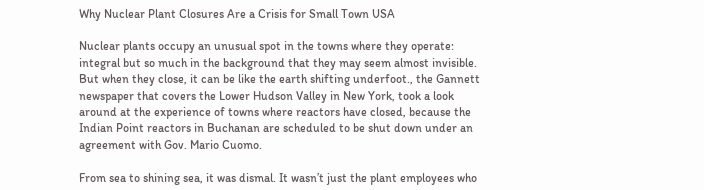Why Nuclear Plant Closures Are a Crisis for Small Town USA

Nuclear plants occupy an unusual spot in the towns where they operate: integral but so much in the background that they may seem almost invisible. But when they close, it can be like the earth shifting underfoot., the Gannett newspaper that covers the Lower Hudson Valley in New York, took a look around at the experience of towns where reactors have closed, because the Indian Point reactors in Buchanan are scheduled to be shut down under an agreement with Gov. Mario Cuomo.

From sea to shining sea, it was dismal. It wasn’t just the plant employees who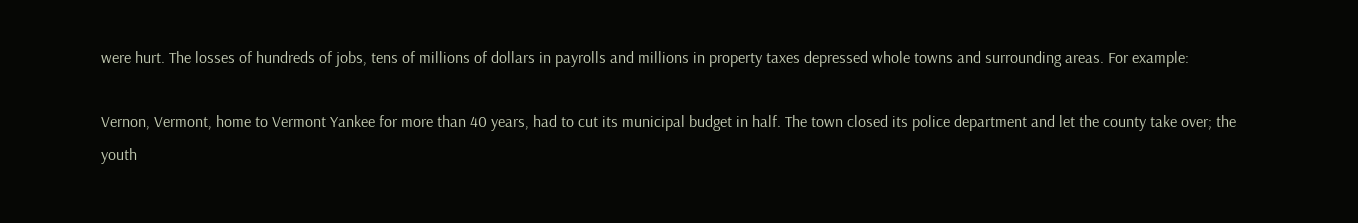were hurt. The losses of hundreds of jobs, tens of millions of dollars in payrolls and millions in property taxes depressed whole towns and surrounding areas. For example:

Vernon, Vermont, home to Vermont Yankee for more than 40 years, had to cut its municipal budget in half. The town closed its police department and let the county take over; the youth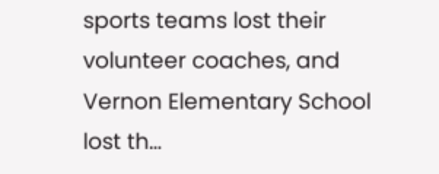sports teams lost their volunteer coaches, and Vernon Elementary School lost th…